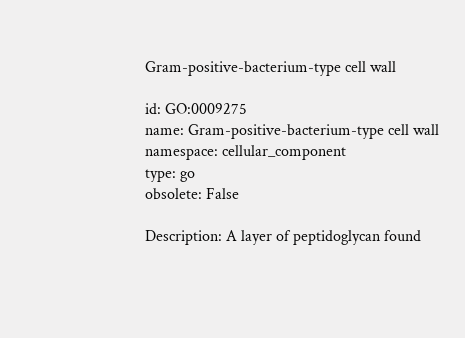Gram-positive-bacterium-type cell wall

id: GO:0009275
name: Gram-positive-bacterium-type cell wall
namespace: cellular_component
type: go
obsolete: False

Description: A layer of peptidoglycan found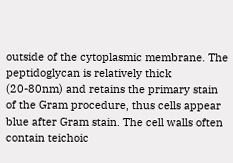outside of the cytoplasmic membrane. The peptidoglycan is relatively thick (20-80nm) and retains the primary stain of the Gram procedure, thus cells appear blue after Gram stain. The cell walls often contain teichoic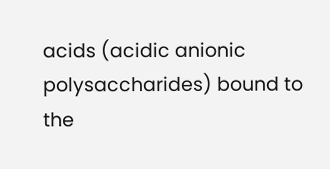acids (acidic anionic polysaccharides) bound to the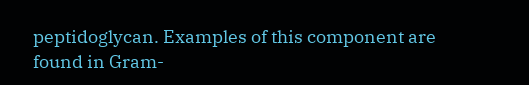peptidoglycan. Examples of this component are found in Gram-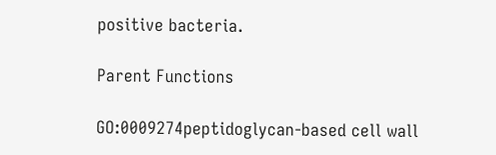positive bacteria.

Parent Functions

GO:0009274peptidoglycan-based cell wall